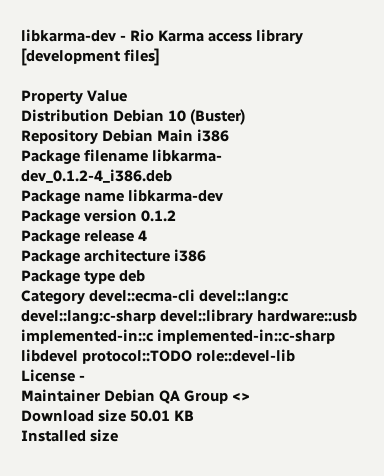libkarma-dev - Rio Karma access library [development files]

Property Value
Distribution Debian 10 (Buster)
Repository Debian Main i386
Package filename libkarma-dev_0.1.2-4_i386.deb
Package name libkarma-dev
Package version 0.1.2
Package release 4
Package architecture i386
Package type deb
Category devel::ecma-cli devel::lang:c devel::lang:c-sharp devel::library hardware::usb implemented-in::c implemented-in::c-sharp libdevel protocol::TODO role::devel-lib
License -
Maintainer Debian QA Group <>
Download size 50.01 KB
Installed size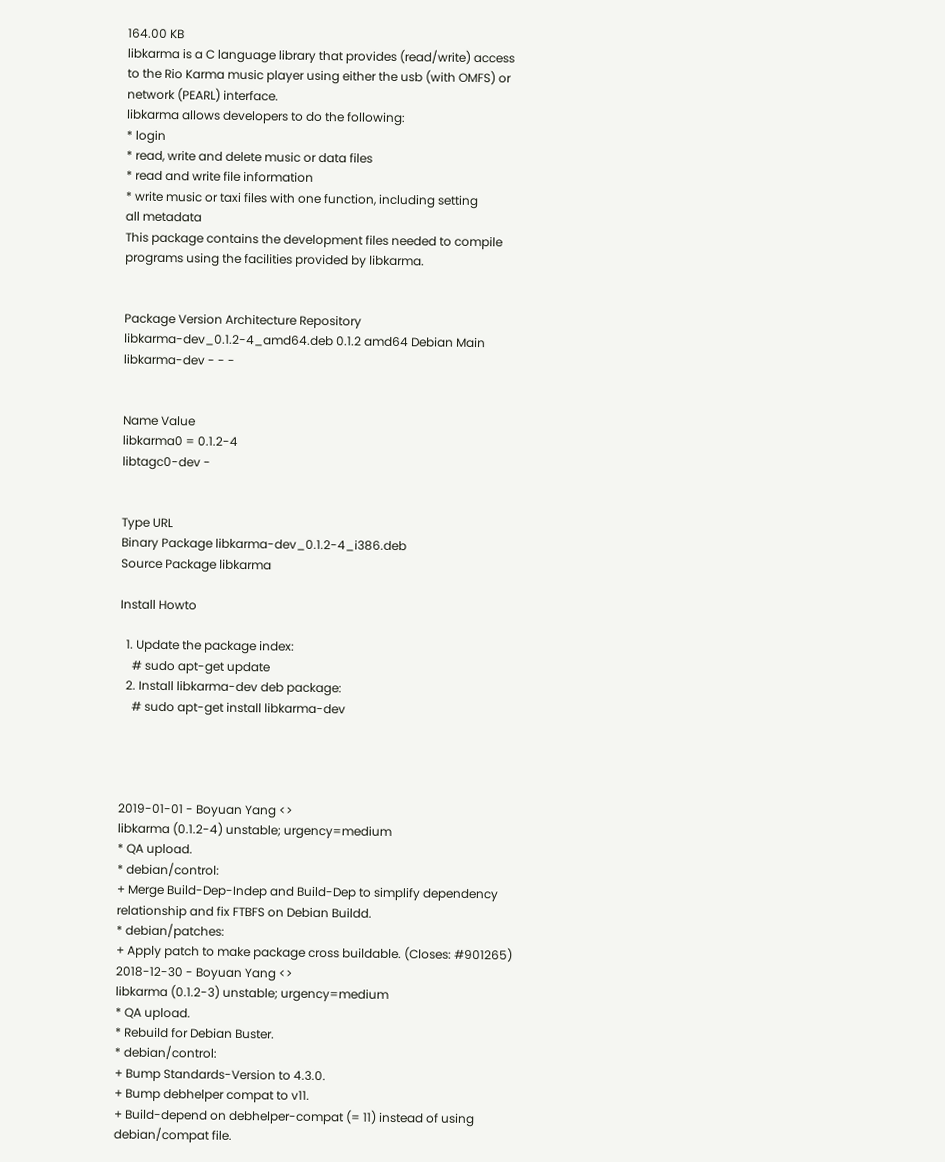164.00 KB
libkarma is a C language library that provides (read/write) access
to the Rio Karma music player using either the usb (with OMFS) or
network (PEARL) interface.
libkarma allows developers to do the following:
* login
* read, write and delete music or data files
* read and write file information
* write music or taxi files with one function, including setting
all metadata
This package contains the development files needed to compile
programs using the facilities provided by libkarma.


Package Version Architecture Repository
libkarma-dev_0.1.2-4_amd64.deb 0.1.2 amd64 Debian Main
libkarma-dev - - -


Name Value
libkarma0 = 0.1.2-4
libtagc0-dev -


Type URL
Binary Package libkarma-dev_0.1.2-4_i386.deb
Source Package libkarma

Install Howto

  1. Update the package index:
    # sudo apt-get update
  2. Install libkarma-dev deb package:
    # sudo apt-get install libkarma-dev




2019-01-01 - Boyuan Yang <>
libkarma (0.1.2-4) unstable; urgency=medium
* QA upload.
* debian/control:
+ Merge Build-Dep-Indep and Build-Dep to simplify dependency
relationship and fix FTBFS on Debian Buildd.
* debian/patches:
+ Apply patch to make package cross buildable. (Closes: #901265)
2018-12-30 - Boyuan Yang <>
libkarma (0.1.2-3) unstable; urgency=medium
* QA upload.
* Rebuild for Debian Buster.
* debian/control:
+ Bump Standards-Version to 4.3.0.
+ Bump debhelper compat to v11.
+ Build-depend on debhelper-compat (= 11) instead of using
debian/compat file.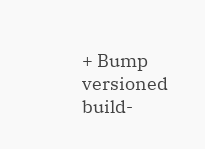+ Bump versioned build-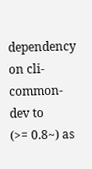dependency on cli-common-dev to
(>= 0.8~) as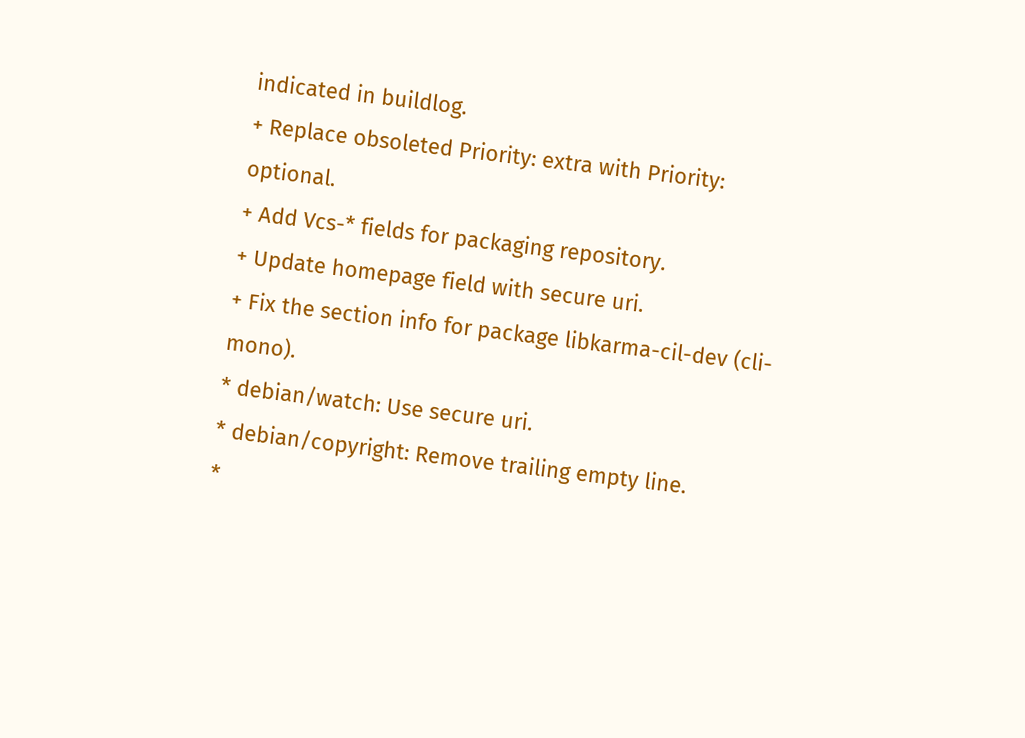indicated in buildlog.
+ Replace obsoleted Priority: extra with Priority: optional.
+ Add Vcs-* fields for packaging repository.
+ Update homepage field with secure uri.
+ Fix the section info for package libkarma-cil-dev (cli-mono).
* debian/watch: Use secure uri.
* debian/copyright: Remove trailing empty line.
*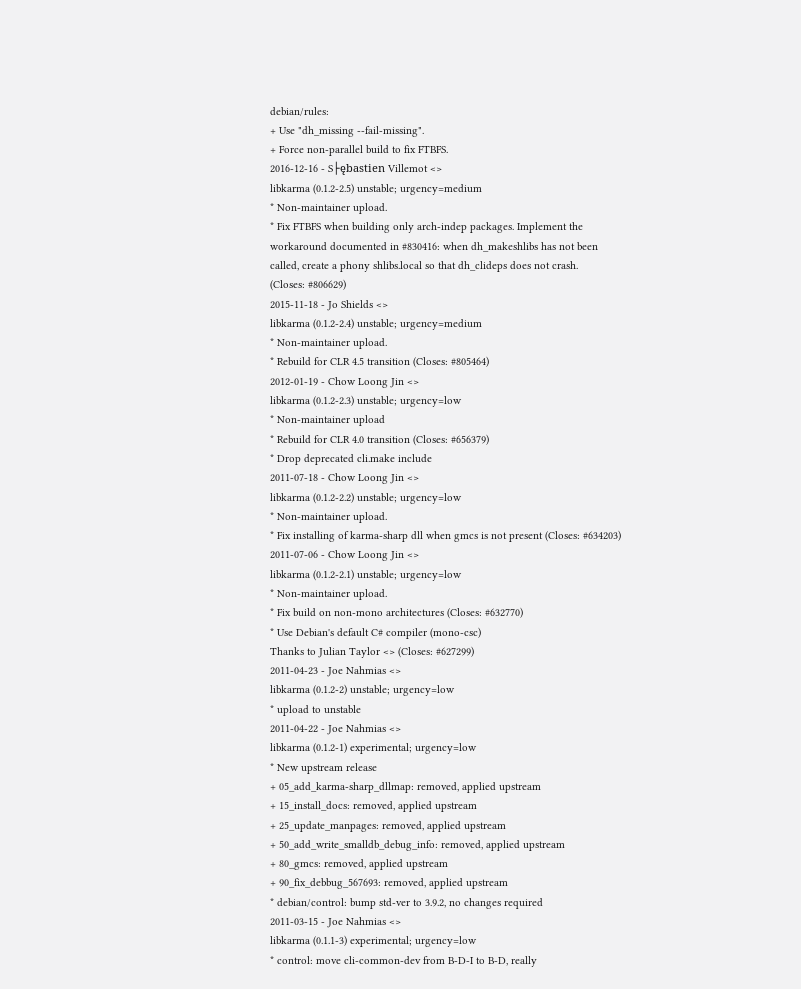debian/rules:
+ Use "dh_missing --fail-missing".
+ Force non-parallel build to fix FTBFS.
2016-12-16 - S├ębastien Villemot <>
libkarma (0.1.2-2.5) unstable; urgency=medium
* Non-maintainer upload.
* Fix FTBFS when building only arch-indep packages. Implement the
workaround documented in #830416: when dh_makeshlibs has not been
called, create a phony shlibs.local so that dh_clideps does not crash.
(Closes: #806629)
2015-11-18 - Jo Shields <>
libkarma (0.1.2-2.4) unstable; urgency=medium
* Non-maintainer upload.
* Rebuild for CLR 4.5 transition (Closes: #805464)
2012-01-19 - Chow Loong Jin <>
libkarma (0.1.2-2.3) unstable; urgency=low
* Non-maintainer upload
* Rebuild for CLR 4.0 transition (Closes: #656379)
* Drop deprecated cli.make include
2011-07-18 - Chow Loong Jin <>
libkarma (0.1.2-2.2) unstable; urgency=low
* Non-maintainer upload.
* Fix installing of karma-sharp dll when gmcs is not present (Closes: #634203)
2011-07-06 - Chow Loong Jin <>
libkarma (0.1.2-2.1) unstable; urgency=low
* Non-maintainer upload.
* Fix build on non-mono architectures (Closes: #632770)
* Use Debian's default C# compiler (mono-csc)
Thanks to Julian Taylor <> (Closes: #627299)
2011-04-23 - Joe Nahmias <>
libkarma (0.1.2-2) unstable; urgency=low
* upload to unstable
2011-04-22 - Joe Nahmias <>
libkarma (0.1.2-1) experimental; urgency=low
* New upstream release
+ 05_add_karma-sharp_dllmap: removed, applied upstream
+ 15_install_docs: removed, applied upstream
+ 25_update_manpages: removed, applied upstream
+ 50_add_write_smalldb_debug_info: removed, applied upstream
+ 80_gmcs: removed, applied upstream
+ 90_fix_debbug_567693: removed, applied upstream
* debian/control: bump std-ver to 3.9.2, no changes required
2011-03-15 - Joe Nahmias <>
libkarma (0.1.1-3) experimental; urgency=low
* control: move cli-common-dev from B-D-I to B-D, really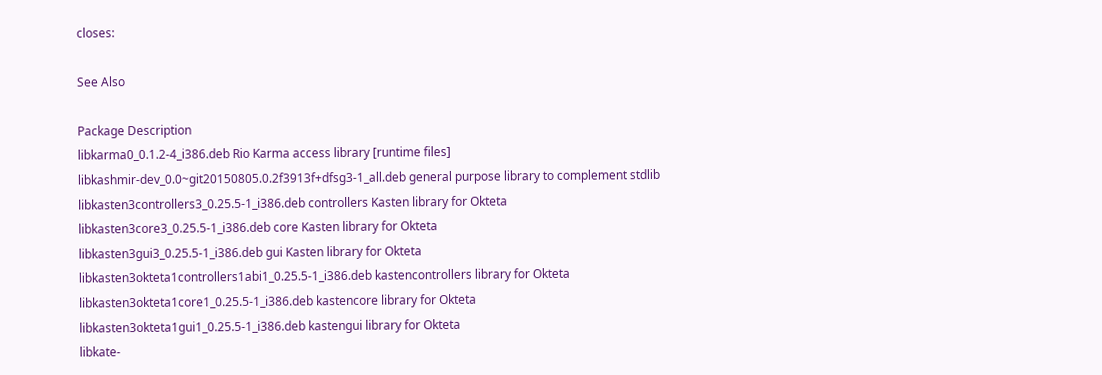closes:

See Also

Package Description
libkarma0_0.1.2-4_i386.deb Rio Karma access library [runtime files]
libkashmir-dev_0.0~git20150805.0.2f3913f+dfsg3-1_all.deb general purpose library to complement stdlib
libkasten3controllers3_0.25.5-1_i386.deb controllers Kasten library for Okteta
libkasten3core3_0.25.5-1_i386.deb core Kasten library for Okteta
libkasten3gui3_0.25.5-1_i386.deb gui Kasten library for Okteta
libkasten3okteta1controllers1abi1_0.25.5-1_i386.deb kastencontrollers library for Okteta
libkasten3okteta1core1_0.25.5-1_i386.deb kastencore library for Okteta
libkasten3okteta1gui1_0.25.5-1_i386.deb kastengui library for Okteta
libkate-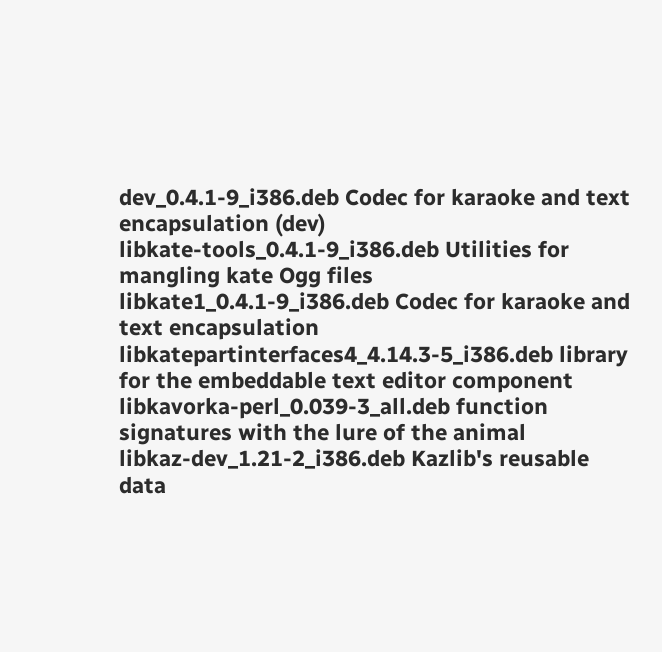dev_0.4.1-9_i386.deb Codec for karaoke and text encapsulation (dev)
libkate-tools_0.4.1-9_i386.deb Utilities for mangling kate Ogg files
libkate1_0.4.1-9_i386.deb Codec for karaoke and text encapsulation
libkatepartinterfaces4_4.14.3-5_i386.deb library for the embeddable text editor component
libkavorka-perl_0.039-3_all.deb function signatures with the lure of the animal
libkaz-dev_1.21-2_i386.deb Kazlib's reusable data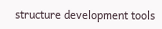structure development tools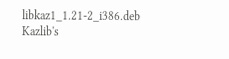libkaz1_1.21-2_i386.deb Kazlib's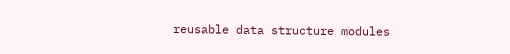reusable data structure modules